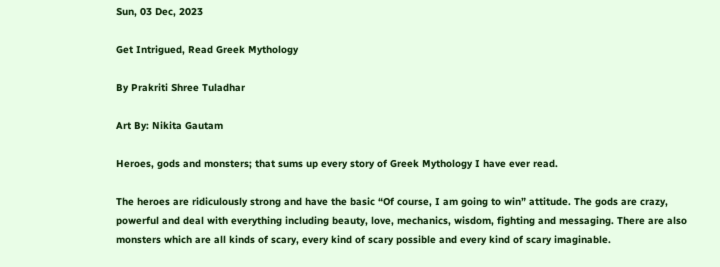Sun, 03 Dec, 2023

Get Intrigued, Read Greek Mythology

By Prakriti Shree Tuladhar

Art By: Nikita Gautam

Heroes, gods and monsters; that sums up every story of Greek Mythology I have ever read.

The heroes are ridiculously strong and have the basic “Of course, I am going to win” attitude. The gods are crazy, powerful and deal with everything including beauty, love, mechanics, wisdom, fighting and messaging. There are also monsters which are all kinds of scary, every kind of scary possible and every kind of scary imaginable.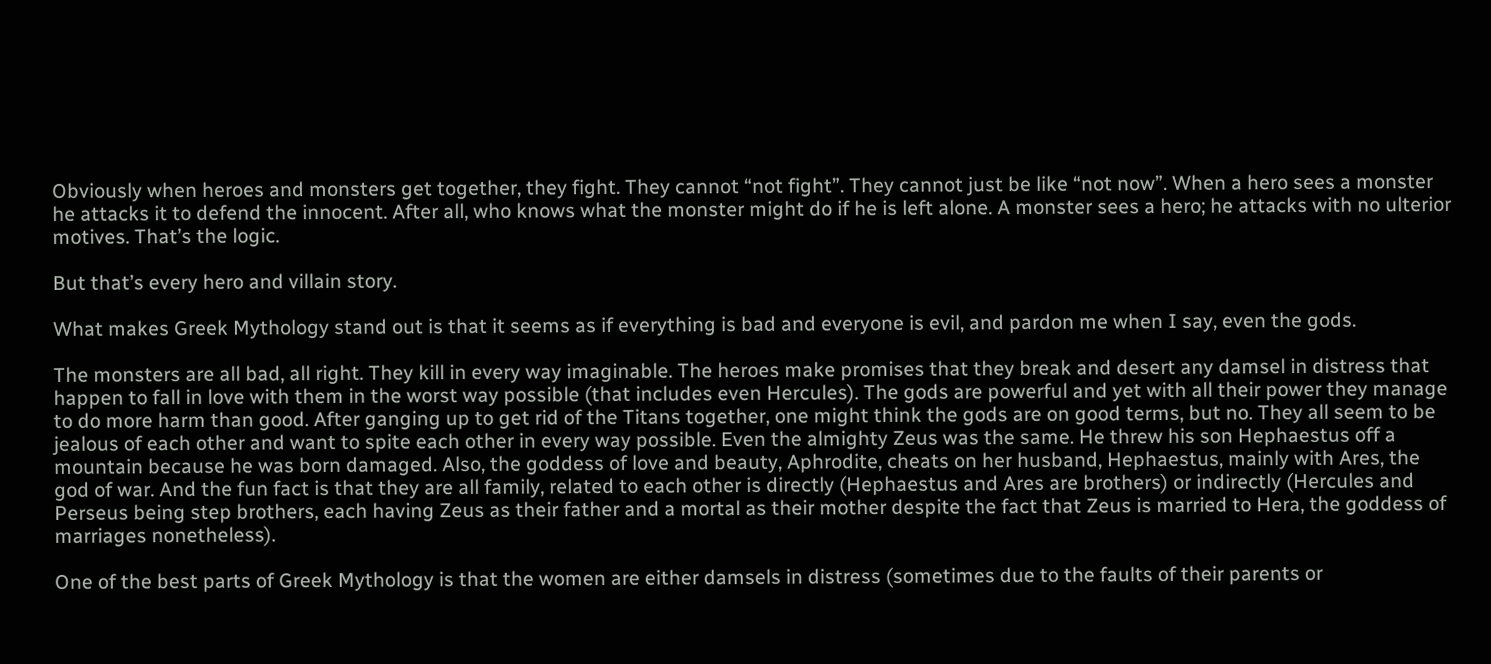Obviously when heroes and monsters get together, they fight. They cannot “not fight”. They cannot just be like “not now”. When a hero sees a monster he attacks it to defend the innocent. After all, who knows what the monster might do if he is left alone. A monster sees a hero; he attacks with no ulterior motives. That’s the logic.

But that’s every hero and villain story.

What makes Greek Mythology stand out is that it seems as if everything is bad and everyone is evil, and pardon me when I say, even the gods.

The monsters are all bad, all right. They kill in every way imaginable. The heroes make promises that they break and desert any damsel in distress that happen to fall in love with them in the worst way possible (that includes even Hercules). The gods are powerful and yet with all their power they manage to do more harm than good. After ganging up to get rid of the Titans together, one might think the gods are on good terms, but no. They all seem to be jealous of each other and want to spite each other in every way possible. Even the almighty Zeus was the same. He threw his son Hephaestus off a mountain because he was born damaged. Also, the goddess of love and beauty, Aphrodite, cheats on her husband, Hephaestus, mainly with Ares, the god of war. And the fun fact is that they are all family, related to each other is directly (Hephaestus and Ares are brothers) or indirectly (Hercules and Perseus being step brothers, each having Zeus as their father and a mortal as their mother despite the fact that Zeus is married to Hera, the goddess of marriages nonetheless).

One of the best parts of Greek Mythology is that the women are either damsels in distress (sometimes due to the faults of their parents or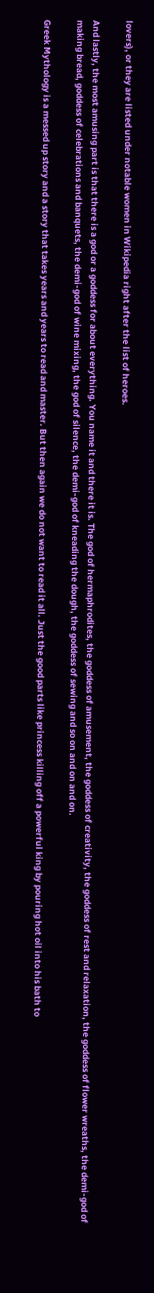lovers), or they are listed under notable women in Wikipedia right after the list of heroes.

And lastly, the most amusing part is that there is a god or a goddess for about everything. You name it and there it is. The god of hermaphrodites, the goddess of amusement, the goddess of creativity, the goddess of rest and relaxation, the goddess of flower wreaths, the demi-god of making bread, goddess of celebrations and banquets, the demi-god of wine mixing, the god of silence, the demi-god of kneading the dough, the goddess of sewing and so on and on and on.

Greek Mythology is a messed up story and a story that takes years and years to read and master. But then again we do not want to read it all. Just the good parts like princess killing off a powerful king by pouring hot oil into his bath to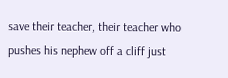save their teacher, their teacher who pushes his nephew off a cliff just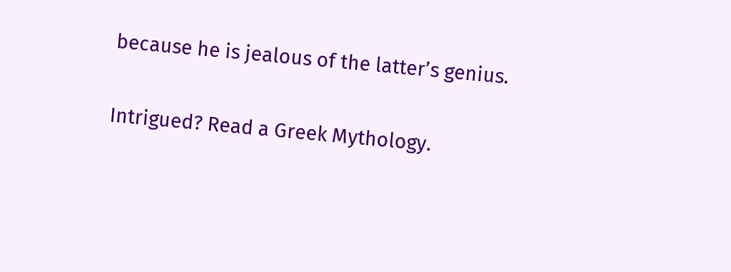because he is jealous of the latter’s genius.

Intrigued? Read a Greek Mythology.